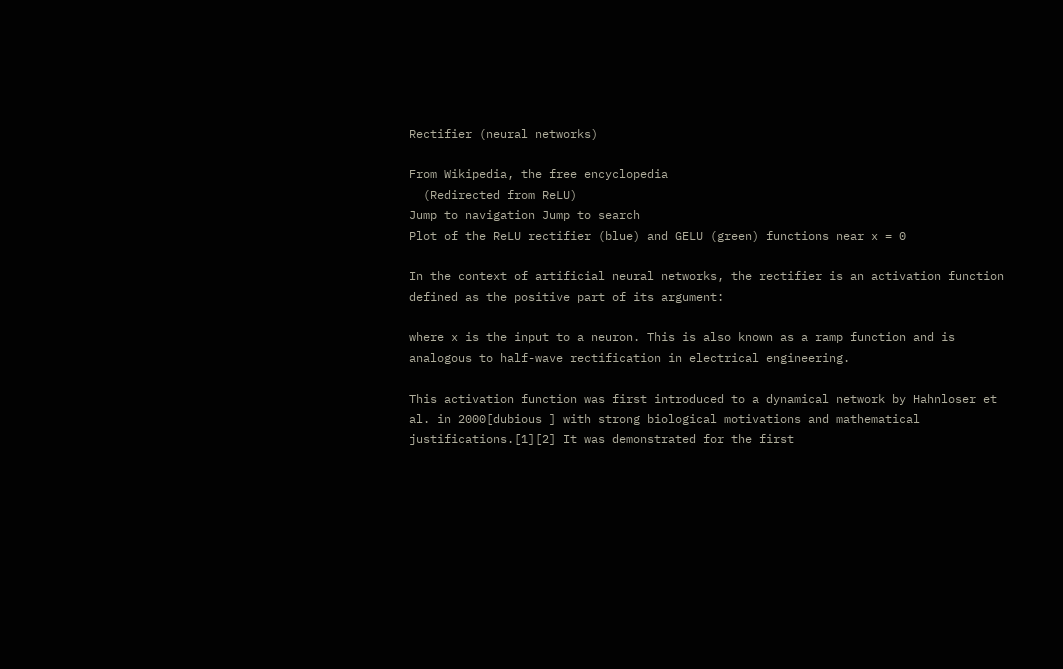Rectifier (neural networks)

From Wikipedia, the free encyclopedia
  (Redirected from ReLU)
Jump to navigation Jump to search
Plot of the ReLU rectifier (blue) and GELU (green) functions near x = 0

In the context of artificial neural networks, the rectifier is an activation function defined as the positive part of its argument:

where x is the input to a neuron. This is also known as a ramp function and is analogous to half-wave rectification in electrical engineering.

This activation function was first introduced to a dynamical network by Hahnloser et al. in 2000[dubious ] with strong biological motivations and mathematical justifications.[1][2] It was demonstrated for the first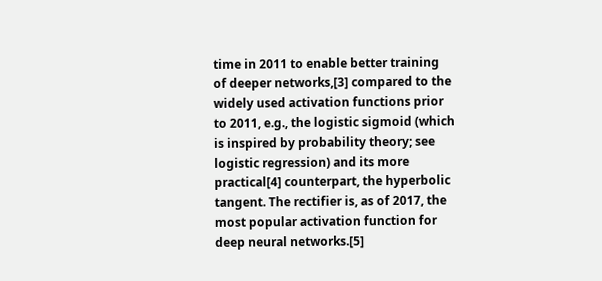time in 2011 to enable better training of deeper networks,[3] compared to the widely used activation functions prior to 2011, e.g., the logistic sigmoid (which is inspired by probability theory; see logistic regression) and its more practical[4] counterpart, the hyperbolic tangent. The rectifier is, as of 2017, the most popular activation function for deep neural networks.[5]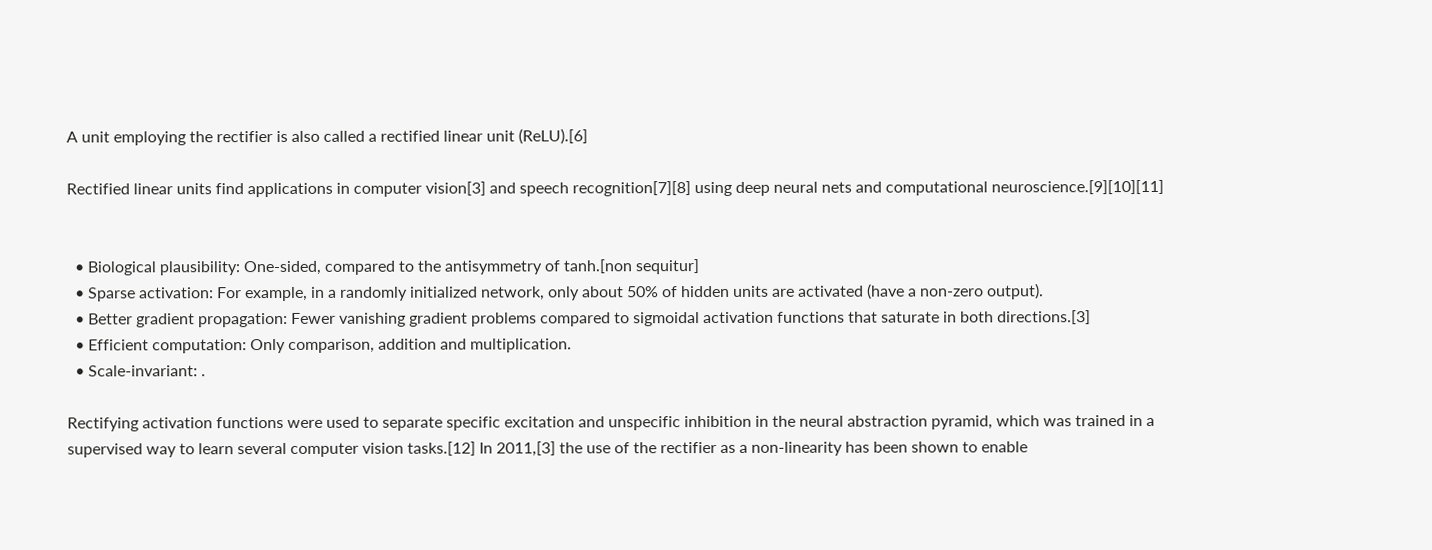A unit employing the rectifier is also called a rectified linear unit (ReLU).[6]

Rectified linear units find applications in computer vision[3] and speech recognition[7][8] using deep neural nets and computational neuroscience.[9][10][11]


  • Biological plausibility: One-sided, compared to the antisymmetry of tanh.[non sequitur]
  • Sparse activation: For example, in a randomly initialized network, only about 50% of hidden units are activated (have a non-zero output).
  • Better gradient propagation: Fewer vanishing gradient problems compared to sigmoidal activation functions that saturate in both directions.[3]
  • Efficient computation: Only comparison, addition and multiplication.
  • Scale-invariant: .

Rectifying activation functions were used to separate specific excitation and unspecific inhibition in the neural abstraction pyramid, which was trained in a supervised way to learn several computer vision tasks.[12] In 2011,[3] the use of the rectifier as a non-linearity has been shown to enable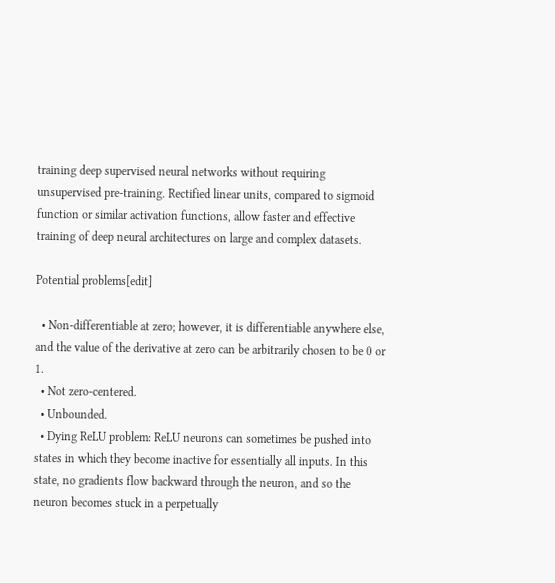training deep supervised neural networks without requiring unsupervised pre-training. Rectified linear units, compared to sigmoid function or similar activation functions, allow faster and effective training of deep neural architectures on large and complex datasets.

Potential problems[edit]

  • Non-differentiable at zero; however, it is differentiable anywhere else, and the value of the derivative at zero can be arbitrarily chosen to be 0 or 1.
  • Not zero-centered.
  • Unbounded.
  • Dying ReLU problem: ReLU neurons can sometimes be pushed into states in which they become inactive for essentially all inputs. In this state, no gradients flow backward through the neuron, and so the neuron becomes stuck in a perpetually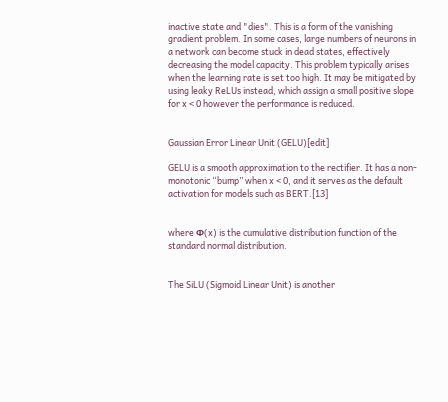inactive state and "dies". This is a form of the vanishing gradient problem. In some cases, large numbers of neurons in a network can become stuck in dead states, effectively decreasing the model capacity. This problem typically arises when the learning rate is set too high. It may be mitigated by using leaky ReLUs instead, which assign a small positive slope for x < 0 however the performance is reduced.


Gaussian Error Linear Unit (GELU)[edit]

GELU is a smooth approximation to the rectifier. It has a non-monotonic “bump” when x < 0, and it serves as the default activation for models such as BERT.[13]


where Φ(x) is the cumulative distribution function of the standard normal distribution.


The SiLU (Sigmoid Linear Unit) is another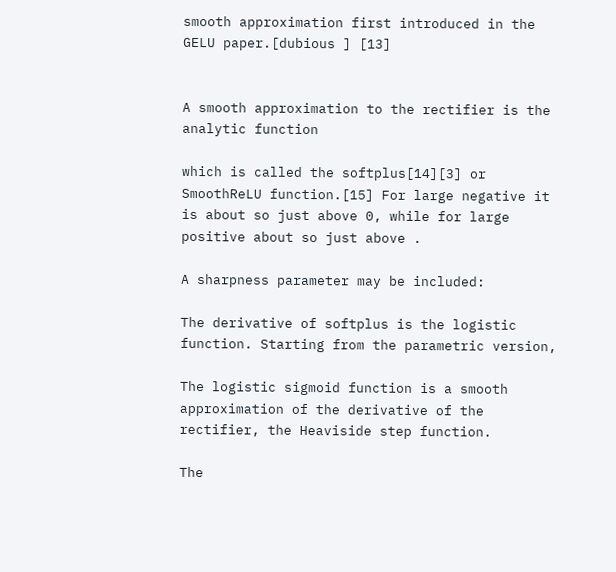smooth approximation first introduced in the GELU paper.[dubious ] [13]


A smooth approximation to the rectifier is the analytic function

which is called the softplus[14][3] or SmoothReLU function.[15] For large negative it is about so just above 0, while for large positive about so just above .

A sharpness parameter may be included:

The derivative of softplus is the logistic function. Starting from the parametric version,

The logistic sigmoid function is a smooth approximation of the derivative of the rectifier, the Heaviside step function.

The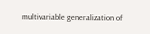multivariable generalization of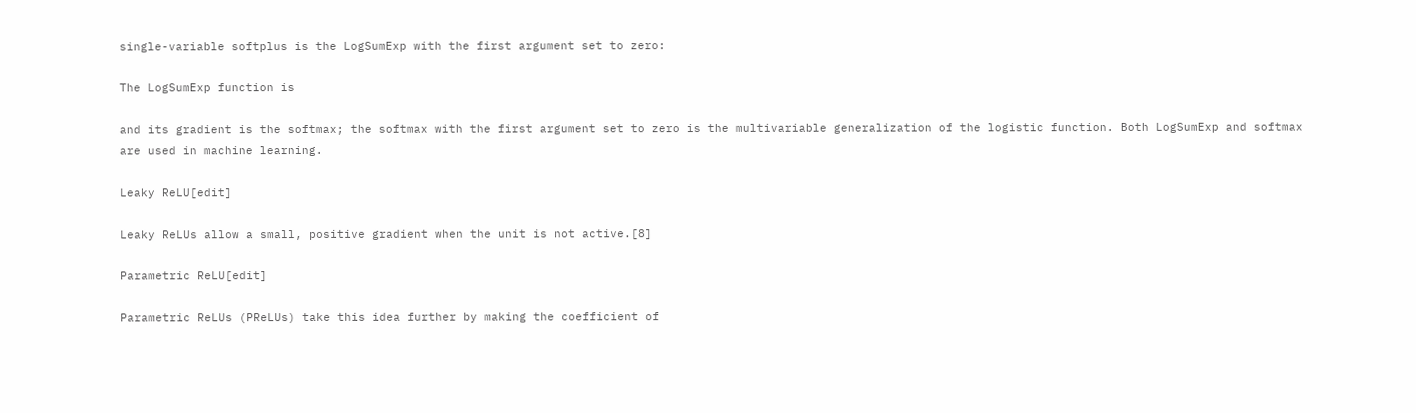single-variable softplus is the LogSumExp with the first argument set to zero:

The LogSumExp function is

and its gradient is the softmax; the softmax with the first argument set to zero is the multivariable generalization of the logistic function. Both LogSumExp and softmax are used in machine learning.

Leaky ReLU[edit]

Leaky ReLUs allow a small, positive gradient when the unit is not active.[8]

Parametric ReLU[edit]

Parametric ReLUs (PReLUs) take this idea further by making the coefficient of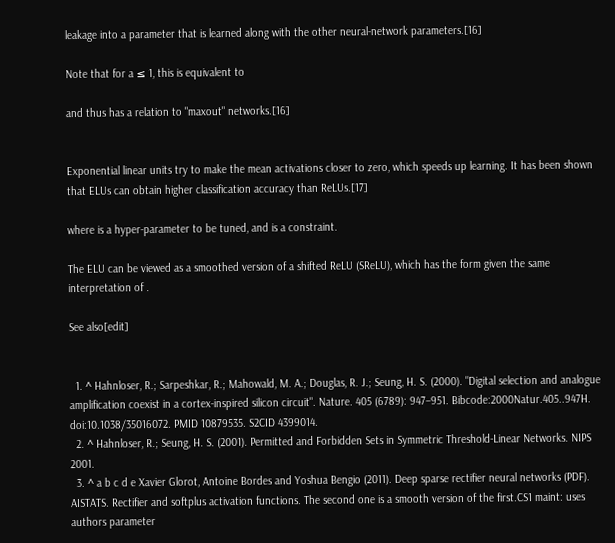leakage into a parameter that is learned along with the other neural-network parameters.[16]

Note that for a ≤ 1, this is equivalent to

and thus has a relation to "maxout" networks.[16]


Exponential linear units try to make the mean activations closer to zero, which speeds up learning. It has been shown that ELUs can obtain higher classification accuracy than ReLUs.[17]

where is a hyper-parameter to be tuned, and is a constraint.

The ELU can be viewed as a smoothed version of a shifted ReLU (SReLU), which has the form given the same interpretation of .

See also[edit]


  1. ^ Hahnloser, R.; Sarpeshkar, R.; Mahowald, M. A.; Douglas, R. J.; Seung, H. S. (2000). "Digital selection and analogue amplification coexist in a cortex-inspired silicon circuit". Nature. 405 (6789): 947–951. Bibcode:2000Natur.405..947H. doi:10.1038/35016072. PMID 10879535. S2CID 4399014.
  2. ^ Hahnloser, R.; Seung, H. S. (2001). Permitted and Forbidden Sets in Symmetric Threshold-Linear Networks. NIPS 2001.
  3. ^ a b c d e Xavier Glorot, Antoine Bordes and Yoshua Bengio (2011). Deep sparse rectifier neural networks (PDF). AISTATS. Rectifier and softplus activation functions. The second one is a smooth version of the first.CS1 maint: uses authors parameter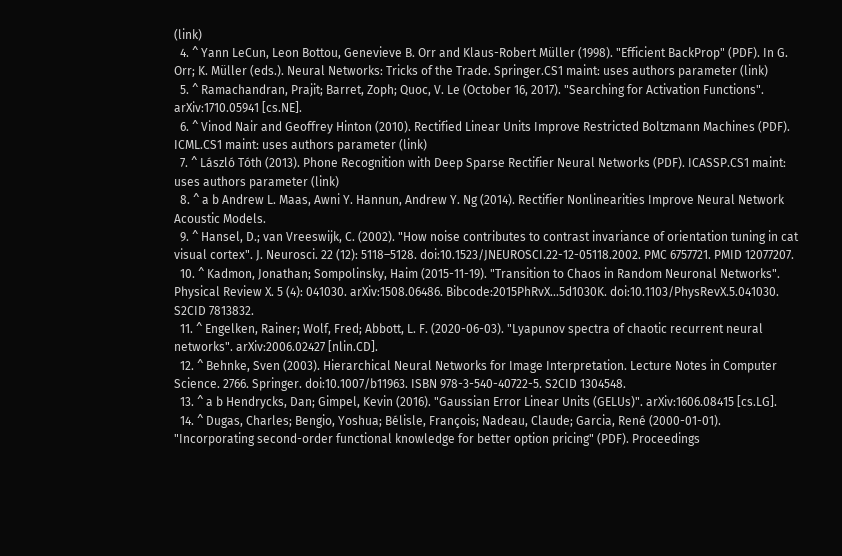(link)
  4. ^ Yann LeCun, Leon Bottou, Genevieve B. Orr and Klaus-Robert Müller (1998). "Efficient BackProp" (PDF). In G. Orr; K. Müller (eds.). Neural Networks: Tricks of the Trade. Springer.CS1 maint: uses authors parameter (link)
  5. ^ Ramachandran, Prajit; Barret, Zoph; Quoc, V. Le (October 16, 2017). "Searching for Activation Functions". arXiv:1710.05941 [cs.NE].
  6. ^ Vinod Nair and Geoffrey Hinton (2010). Rectified Linear Units Improve Restricted Boltzmann Machines (PDF). ICML.CS1 maint: uses authors parameter (link)
  7. ^ László Tóth (2013). Phone Recognition with Deep Sparse Rectifier Neural Networks (PDF). ICASSP.CS1 maint: uses authors parameter (link)
  8. ^ a b Andrew L. Maas, Awni Y. Hannun, Andrew Y. Ng (2014). Rectifier Nonlinearities Improve Neural Network Acoustic Models.
  9. ^ Hansel, D.; van Vreeswijk, C. (2002). "How noise contributes to contrast invariance of orientation tuning in cat visual cortex". J. Neurosci. 22 (12): 5118–5128. doi:10.1523/JNEUROSCI.22-12-05118.2002. PMC 6757721. PMID 12077207.
  10. ^ Kadmon, Jonathan; Sompolinsky, Haim (2015-11-19). "Transition to Chaos in Random Neuronal Networks". Physical Review X. 5 (4): 041030. arXiv:1508.06486. Bibcode:2015PhRvX...5d1030K. doi:10.1103/PhysRevX.5.041030. S2CID 7813832.
  11. ^ Engelken, Rainer; Wolf, Fred; Abbott, L. F. (2020-06-03). "Lyapunov spectra of chaotic recurrent neural networks". arXiv:2006.02427 [nlin.CD].
  12. ^ Behnke, Sven (2003). Hierarchical Neural Networks for Image Interpretation. Lecture Notes in Computer Science. 2766. Springer. doi:10.1007/b11963. ISBN 978-3-540-40722-5. S2CID 1304548.
  13. ^ a b Hendrycks, Dan; Gimpel, Kevin (2016). "Gaussian Error Linear Units (GELUs)". arXiv:1606.08415 [cs.LG].
  14. ^ Dugas, Charles; Bengio, Yoshua; Bélisle, François; Nadeau, Claude; Garcia, René (2000-01-01). "Incorporating second-order functional knowledge for better option pricing" (PDF). Proceedings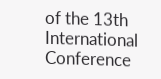of the 13th International Conference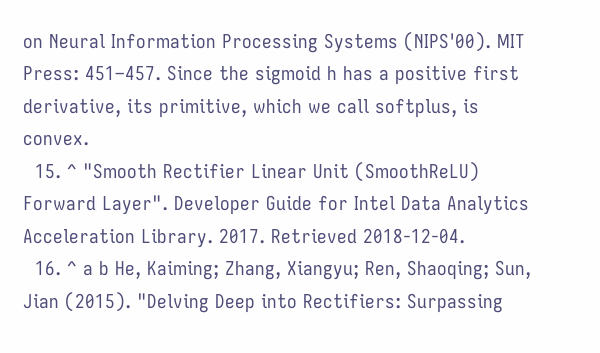on Neural Information Processing Systems (NIPS'00). MIT Press: 451–457. Since the sigmoid h has a positive first derivative, its primitive, which we call softplus, is convex.
  15. ^ "Smooth Rectifier Linear Unit (SmoothReLU) Forward Layer". Developer Guide for Intel Data Analytics Acceleration Library. 2017. Retrieved 2018-12-04.
  16. ^ a b He, Kaiming; Zhang, Xiangyu; Ren, Shaoqing; Sun, Jian (2015). "Delving Deep into Rectifiers: Surpassing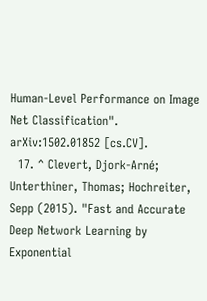Human-Level Performance on Image Net Classification". arXiv:1502.01852 [cs.CV].
  17. ^ Clevert, Djork-Arné; Unterthiner, Thomas; Hochreiter, Sepp (2015). "Fast and Accurate Deep Network Learning by Exponential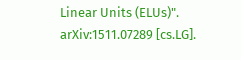Linear Units (ELUs)". arXiv:1511.07289 [cs.LG].